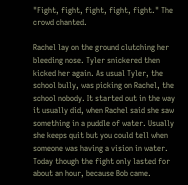"Fight, fight, fight, fight, fight." The crowd chanted.

Rachel lay on the ground clutching her bleeding nose. Tyler snickered then kicked her again. As usual Tyler, the school bully, was picking on Rachel, the school nobody. It started out in the way it usually did, when Rachel said she saw something in a puddle of water. Usually she keeps quit but you could tell when someone was having a vision in water. Today though the fight only lasted for about an hour, because Bob came.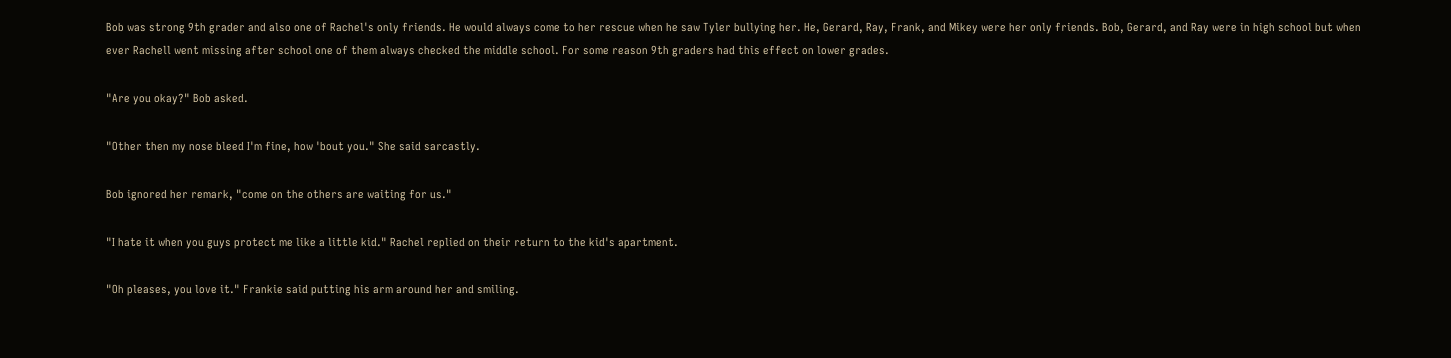Bob was strong 9th grader and also one of Rachel's only friends. He would always come to her rescue when he saw Tyler bullying her. He, Gerard, Ray, Frank, and Mikey were her only friends. Bob, Gerard, and Ray were in high school but when ever Rachell went missing after school one of them always checked the middle school. For some reason 9th graders had this effect on lower grades.

"Are you okay?" Bob asked.

"Other then my nose bleed I'm fine, how 'bout you." She said sarcastly.

Bob ignored her remark, "come on the others are waiting for us."

"I hate it when you guys protect me like a little kid." Rachel replied on their return to the kid's apartment.

"Oh pleases, you love it." Frankie said putting his arm around her and smiling.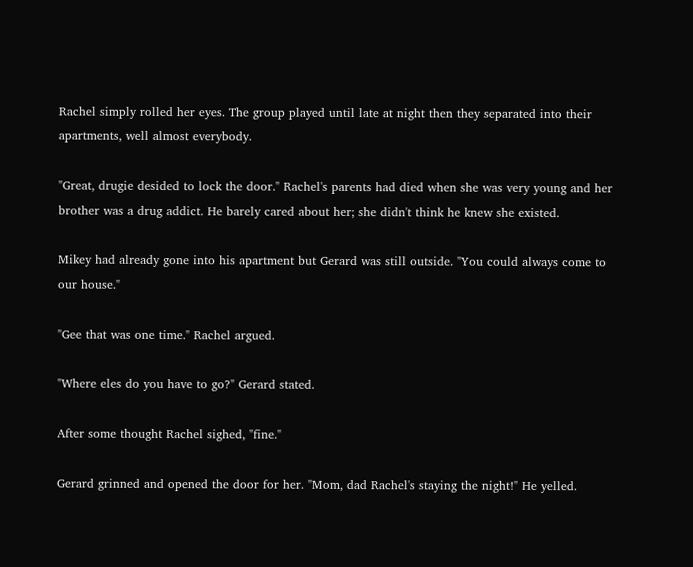Rachel simply rolled her eyes. The group played until late at night then they separated into their apartments, well almost everybody.

"Great, drugie desided to lock the door." Rachel's parents had died when she was very young and her brother was a drug addict. He barely cared about her; she didn't think he knew she existed.

Mikey had already gone into his apartment but Gerard was still outside. "You could always come to our house."

"Gee that was one time." Rachel argued.

"Where eles do you have to go?" Gerard stated.

After some thought Rachel sighed, "fine."

Gerard grinned and opened the door for her. "Mom, dad Rachel's staying the night!" He yelled.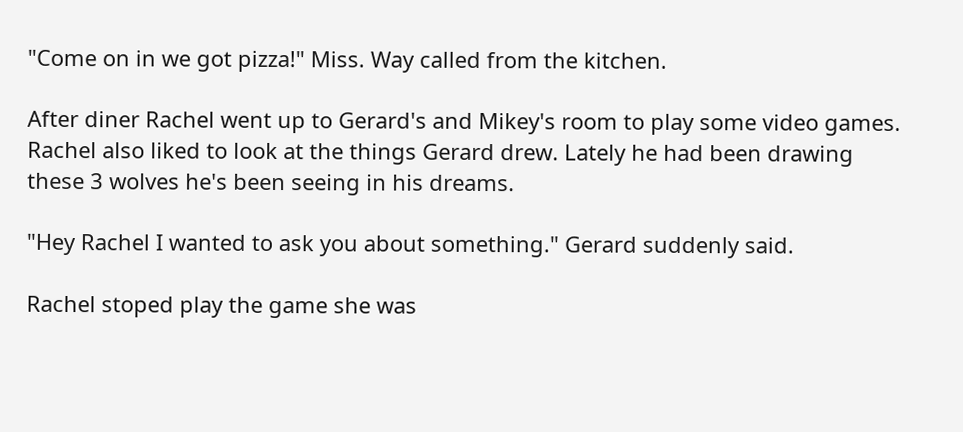"Come on in we got pizza!" Miss. Way called from the kitchen.

After diner Rachel went up to Gerard's and Mikey's room to play some video games. Rachel also liked to look at the things Gerard drew. Lately he had been drawing these 3 wolves he's been seeing in his dreams.

"Hey Rachel I wanted to ask you about something." Gerard suddenly said.

Rachel stoped play the game she was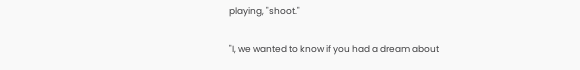playing, "shoot."

"I, we wanted to know if you had a dream about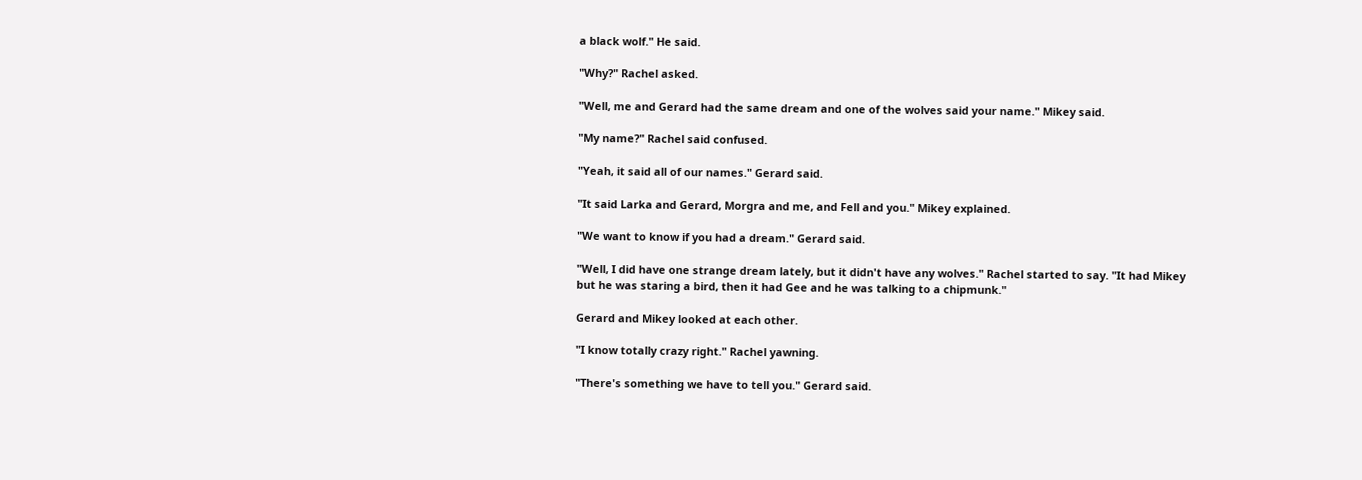a black wolf." He said.

"Why?" Rachel asked.

"Well, me and Gerard had the same dream and one of the wolves said your name." Mikey said.

"My name?" Rachel said confused.

"Yeah, it said all of our names." Gerard said.

"It said Larka and Gerard, Morgra and me, and Fell and you." Mikey explained.

"We want to know if you had a dream." Gerard said.

"Well, I did have one strange dream lately, but it didn't have any wolves." Rachel started to say. "It had Mikey but he was staring a bird, then it had Gee and he was talking to a chipmunk."

Gerard and Mikey looked at each other.

"I know totally crazy right." Rachel yawning.

"There's something we have to tell you." Gerard said.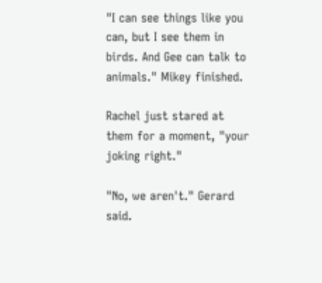"I can see things like you can, but I see them in birds. And Gee can talk to animals." Mikey finished.

Rachel just stared at them for a moment, "your joking right."

"No, we aren't." Gerard said.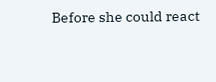Before she could react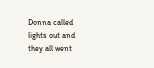Donna called lights out and they all went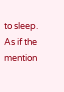to sleep. As if the mention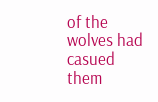of the wolves had casued them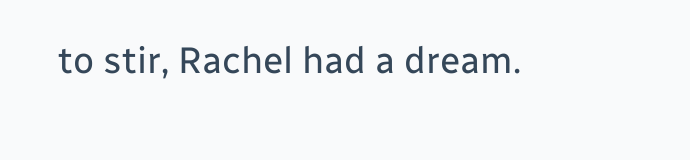to stir, Rachel had a dream.